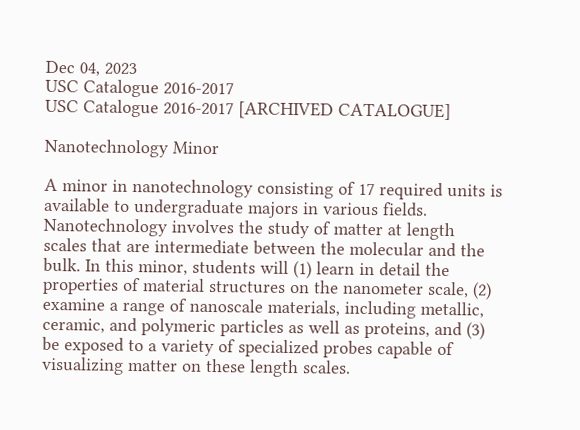Dec 04, 2023
USC Catalogue 2016-2017
USC Catalogue 2016-2017 [ARCHIVED CATALOGUE]

Nanotechnology Minor

A minor in nanotechnology consisting of 17 required units is available to undergraduate majors in various fields. Nanotechnology involves the study of matter at length scales that are intermediate between the molecular and the bulk. In this minor, students will (1) learn in detail the properties of material structures on the nanometer scale, (2) examine a range of nanoscale materials, including metallic, ceramic, and polymeric particles as well as proteins, and (3) be exposed to a variety of specialized probes capable of visualizing matter on these length scales.